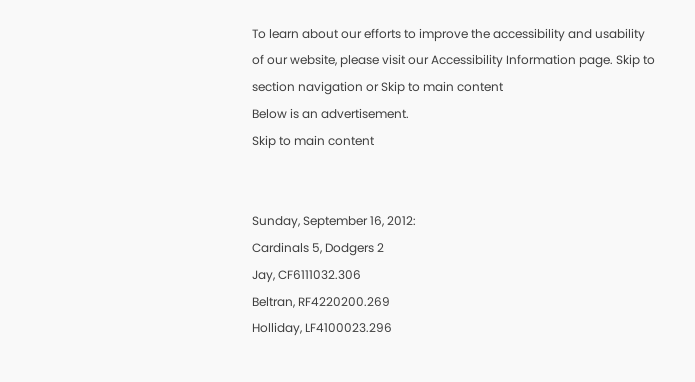To learn about our efforts to improve the accessibility and usability of our website, please visit our Accessibility Information page. Skip to section navigation or Skip to main content
Below is an advertisement.
Skip to main content


Sunday, September 16, 2012:
Cardinals 5, Dodgers 2
Jay, CF6111032.306
Beltran, RF4220200.269
Holliday, LF4100023.296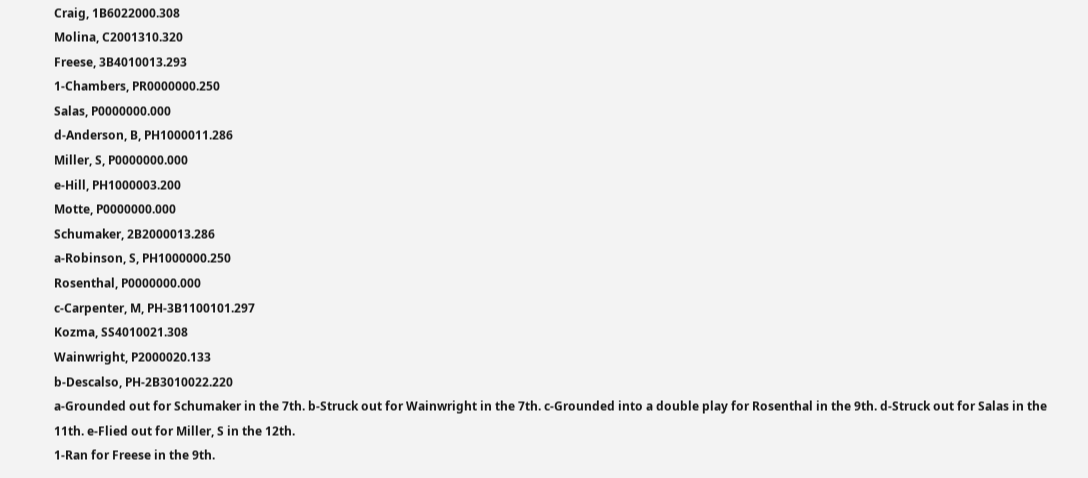Craig, 1B6022000.308
Molina, C2001310.320
Freese, 3B4010013.293
1-Chambers, PR0000000.250
Salas, P0000000.000
d-Anderson, B, PH1000011.286
Miller, S, P0000000.000
e-Hill, PH1000003.200
Motte, P0000000.000
Schumaker, 2B2000013.286
a-Robinson, S, PH1000000.250
Rosenthal, P0000000.000
c-Carpenter, M, PH-3B1100101.297
Kozma, SS4010021.308
Wainwright, P2000020.133
b-Descalso, PH-2B3010022.220
a-Grounded out for Schumaker in the 7th. b-Struck out for Wainwright in the 7th. c-Grounded into a double play for Rosenthal in the 9th. d-Struck out for Salas in the 11th. e-Flied out for Miller, S in the 12th.
1-Ran for Freese in the 9th.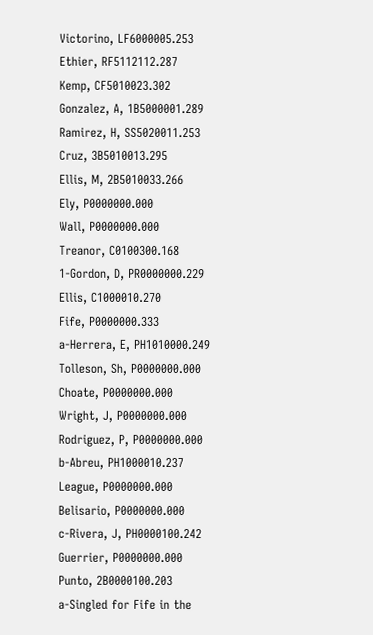Victorino, LF6000005.253
Ethier, RF5112112.287
Kemp, CF5010023.302
Gonzalez, A, 1B5000001.289
Ramirez, H, SS5020011.253
Cruz, 3B5010013.295
Ellis, M, 2B5010033.266
Ely, P0000000.000
Wall, P0000000.000
Treanor, C0100300.168
1-Gordon, D, PR0000000.229
Ellis, C1000010.270
Fife, P0000000.333
a-Herrera, E, PH1010000.249
Tolleson, Sh, P0000000.000
Choate, P0000000.000
Wright, J, P0000000.000
Rodriguez, P, P0000000.000
b-Abreu, PH1000010.237
League, P0000000.000
Belisario, P0000000.000
c-Rivera, J, PH0000100.242
Guerrier, P0000000.000
Punto, 2B0000100.203
a-Singled for Fife in the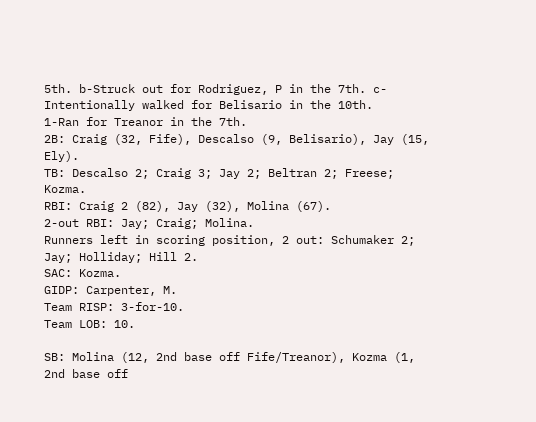5th. b-Struck out for Rodriguez, P in the 7th. c-Intentionally walked for Belisario in the 10th.
1-Ran for Treanor in the 7th.
2B: Craig (32, Fife), Descalso (9, Belisario), Jay (15, Ely).
TB: Descalso 2; Craig 3; Jay 2; Beltran 2; Freese; Kozma.
RBI: Craig 2 (82), Jay (32), Molina (67).
2-out RBI: Jay; Craig; Molina.
Runners left in scoring position, 2 out: Schumaker 2; Jay; Holliday; Hill 2.
SAC: Kozma.
GIDP: Carpenter, M.
Team RISP: 3-for-10.
Team LOB: 10.

SB: Molina (12, 2nd base off Fife/Treanor), Kozma (1, 2nd base off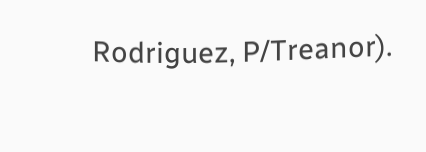Rodriguez, P/Treanor).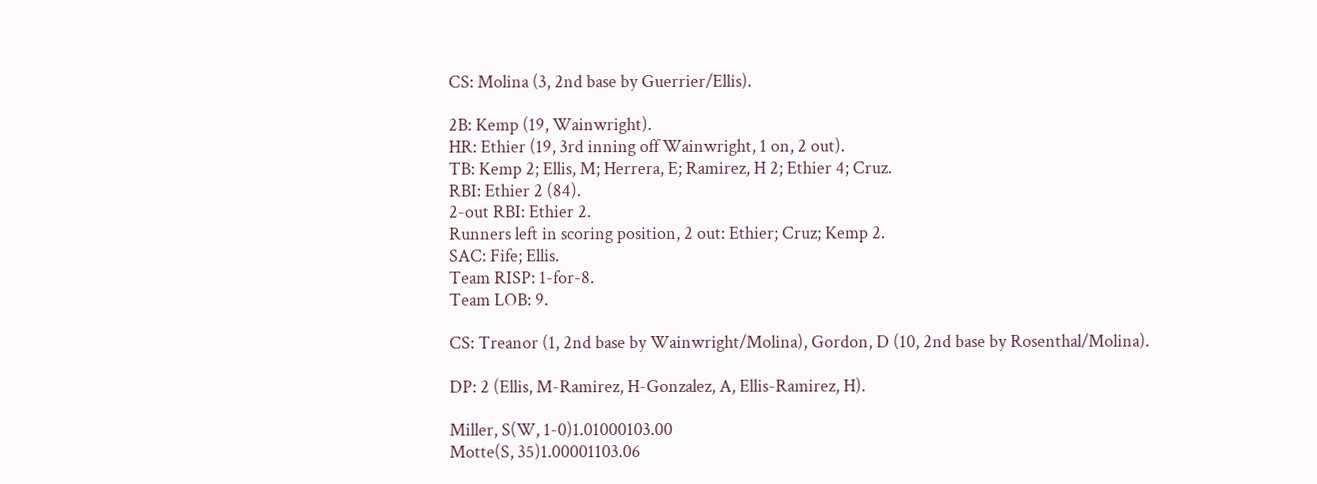CS: Molina (3, 2nd base by Guerrier/Ellis).

2B: Kemp (19, Wainwright).
HR: Ethier (19, 3rd inning off Wainwright, 1 on, 2 out).
TB: Kemp 2; Ellis, M; Herrera, E; Ramirez, H 2; Ethier 4; Cruz.
RBI: Ethier 2 (84).
2-out RBI: Ethier 2.
Runners left in scoring position, 2 out: Ethier; Cruz; Kemp 2.
SAC: Fife; Ellis.
Team RISP: 1-for-8.
Team LOB: 9.

CS: Treanor (1, 2nd base by Wainwright/Molina), Gordon, D (10, 2nd base by Rosenthal/Molina).

DP: 2 (Ellis, M-Ramirez, H-Gonzalez, A, Ellis-Ramirez, H).

Miller, S(W, 1-0)1.01000103.00
Motte(S, 35)1.00001103.06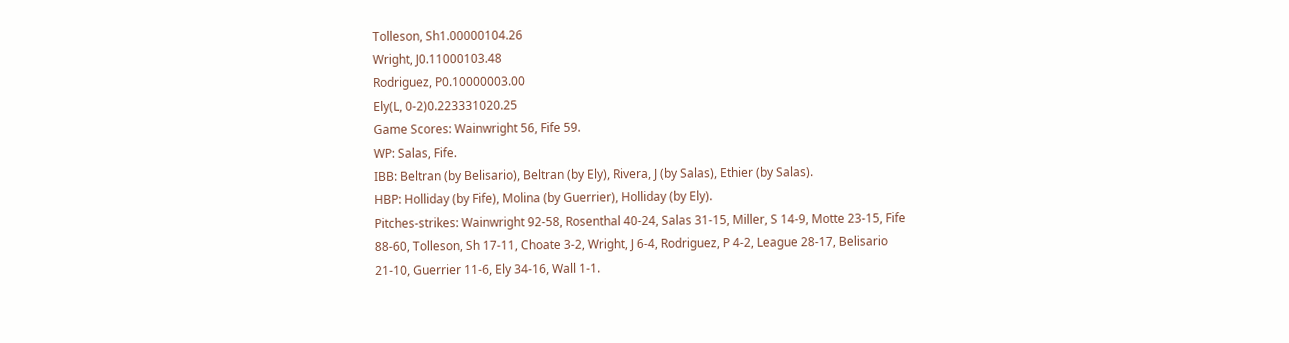Tolleson, Sh1.00000104.26
Wright, J0.11000103.48
Rodriguez, P0.10000003.00
Ely(L, 0-2)0.223331020.25
Game Scores: Wainwright 56, Fife 59.
WP: Salas, Fife.
IBB: Beltran (by Belisario), Beltran (by Ely), Rivera, J (by Salas), Ethier (by Salas).
HBP: Holliday (by Fife), Molina (by Guerrier), Holliday (by Ely).
Pitches-strikes: Wainwright 92-58, Rosenthal 40-24, Salas 31-15, Miller, S 14-9, Motte 23-15, Fife 88-60, Tolleson, Sh 17-11, Choate 3-2, Wright, J 6-4, Rodriguez, P 4-2, League 28-17, Belisario 21-10, Guerrier 11-6, Ely 34-16, Wall 1-1.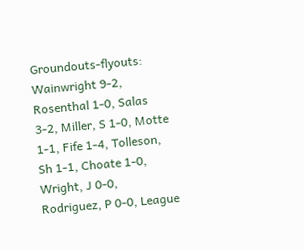Groundouts-flyouts: Wainwright 9-2, Rosenthal 1-0, Salas 3-2, Miller, S 1-0, Motte 1-1, Fife 1-4, Tolleson, Sh 1-1, Choate 1-0, Wright, J 0-0, Rodriguez, P 0-0, League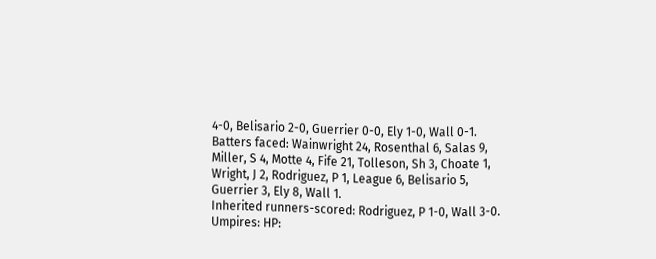4-0, Belisario 2-0, Guerrier 0-0, Ely 1-0, Wall 0-1.
Batters faced: Wainwright 24, Rosenthal 6, Salas 9, Miller, S 4, Motte 4, Fife 21, Tolleson, Sh 3, Choate 1, Wright, J 2, Rodriguez, P 1, League 6, Belisario 5, Guerrier 3, Ely 8, Wall 1.
Inherited runners-scored: Rodriguez, P 1-0, Wall 3-0.
Umpires: HP: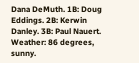Dana DeMuth. 1B: Doug Eddings. 2B: Kerwin Danley. 3B: Paul Nauert.
Weather: 86 degrees, sunny.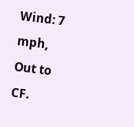Wind: 7 mph, Out to CF.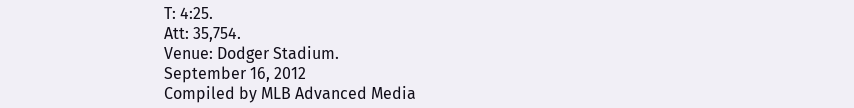T: 4:25.
Att: 35,754.
Venue: Dodger Stadium.
September 16, 2012
Compiled by MLB Advanced Media